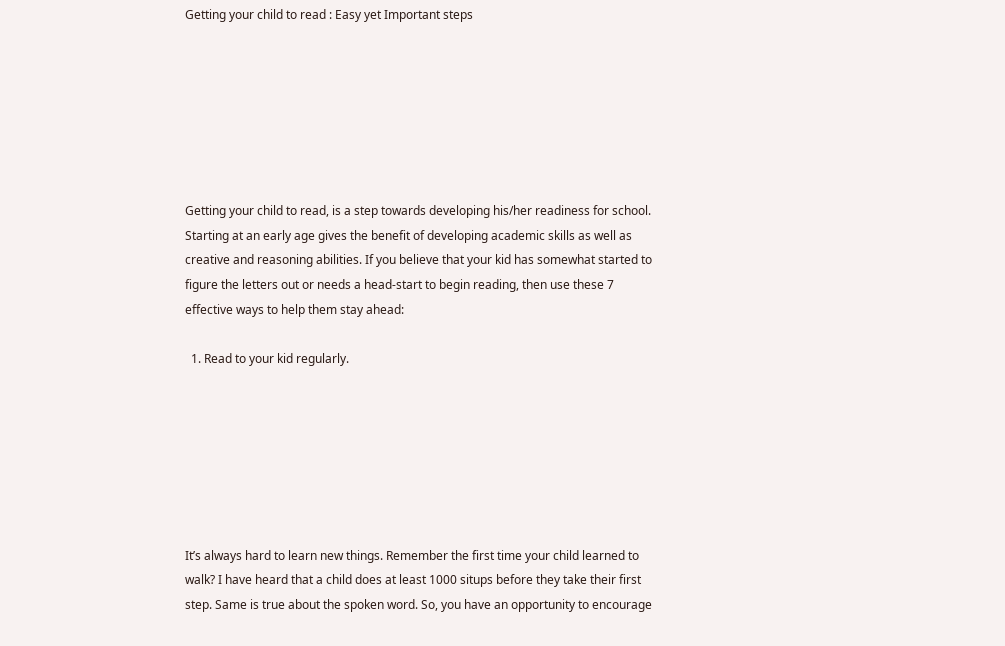Getting your child to read : Easy yet Important steps







Getting your child to read, is a step towards developing his/her readiness for school. Starting at an early age gives the benefit of developing academic skills as well as creative and reasoning abilities. If you believe that your kid has somewhat started to figure the letters out or needs a head-start to begin reading, then use these 7 effective ways to help them stay ahead:

  1. Read to your kid regularly.







It’s always hard to learn new things. Remember the first time your child learned to walk? I have heard that a child does at least 1000 situps before they take their first step. Same is true about the spoken word. So, you have an opportunity to encourage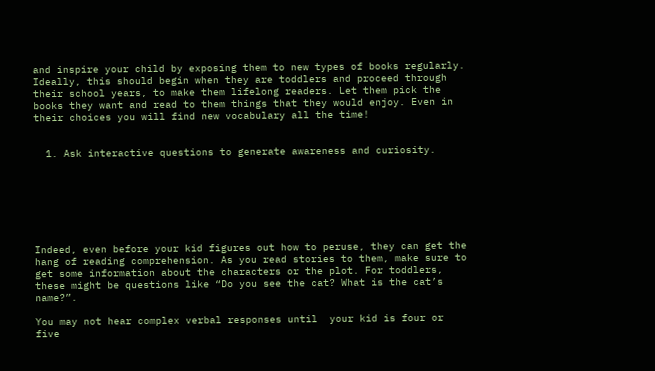and inspire your child by exposing them to new types of books regularly. Ideally, this should begin when they are toddlers and proceed through their school years, to make them lifelong readers. Let them pick the books they want and read to them things that they would enjoy. Even in their choices you will find new vocabulary all the time!


  1. Ask interactive questions to generate awareness and curiosity.







Indeed, even before your kid figures out how to peruse, they can get the hang of reading comprehension. As you read stories to them, make sure to get some information about the characters or the plot. For toddlers, these might be questions like “Do you see the cat? What is the cat’s name?”.

You may not hear complex verbal responses until  your kid is four or five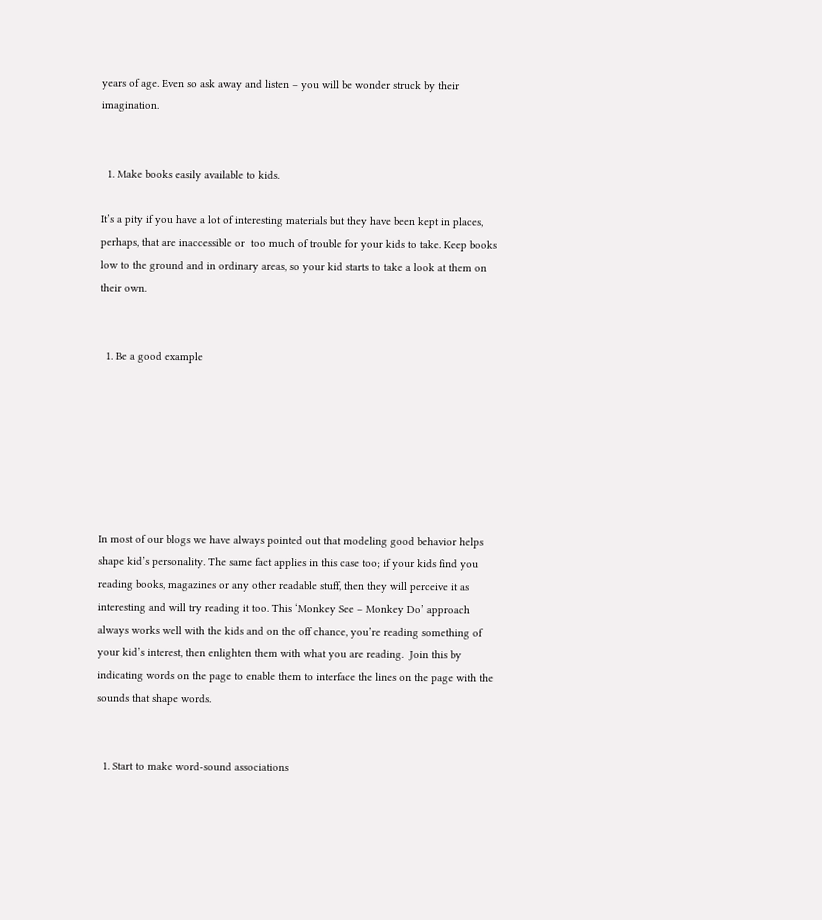years of age. Even so ask away and listen – you will be wonder struck by their imagination.


  1. Make books easily available to kids.

It’s a pity if you have a lot of interesting materials but they have been kept in places, perhaps, that are inaccessible or  too much of trouble for your kids to take. Keep books low to the ground and in ordinary areas, so your kid starts to take a look at them on their own.


  1. Be a good example







In most of our blogs we have always pointed out that modeling good behavior helps shape kid’s personality. The same fact applies in this case too; if your kids find you reading books, magazines or any other readable stuff, then they will perceive it as interesting and will try reading it too. This ‘Monkey See – Monkey Do’ approach always works well with the kids and on the off chance, you’re reading something of your kid’s interest, then enlighten them with what you are reading.  Join this by indicating words on the page to enable them to interface the lines on the page with the sounds that shape words.


  1. Start to make word-sound associations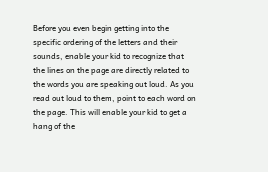Before you even begin getting into the  specific ordering of the letters and their sounds, enable your kid to recognize that the lines on the page are directly related to the words you are speaking out loud. As you read out loud to them, point to each word on the page. This will enable your kid to get a hang of the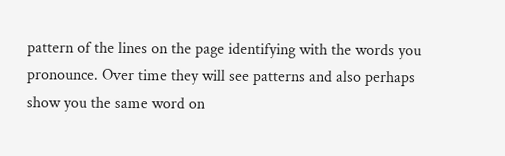pattern of the lines on the page identifying with the words you pronounce. Over time they will see patterns and also perhaps show you the same word on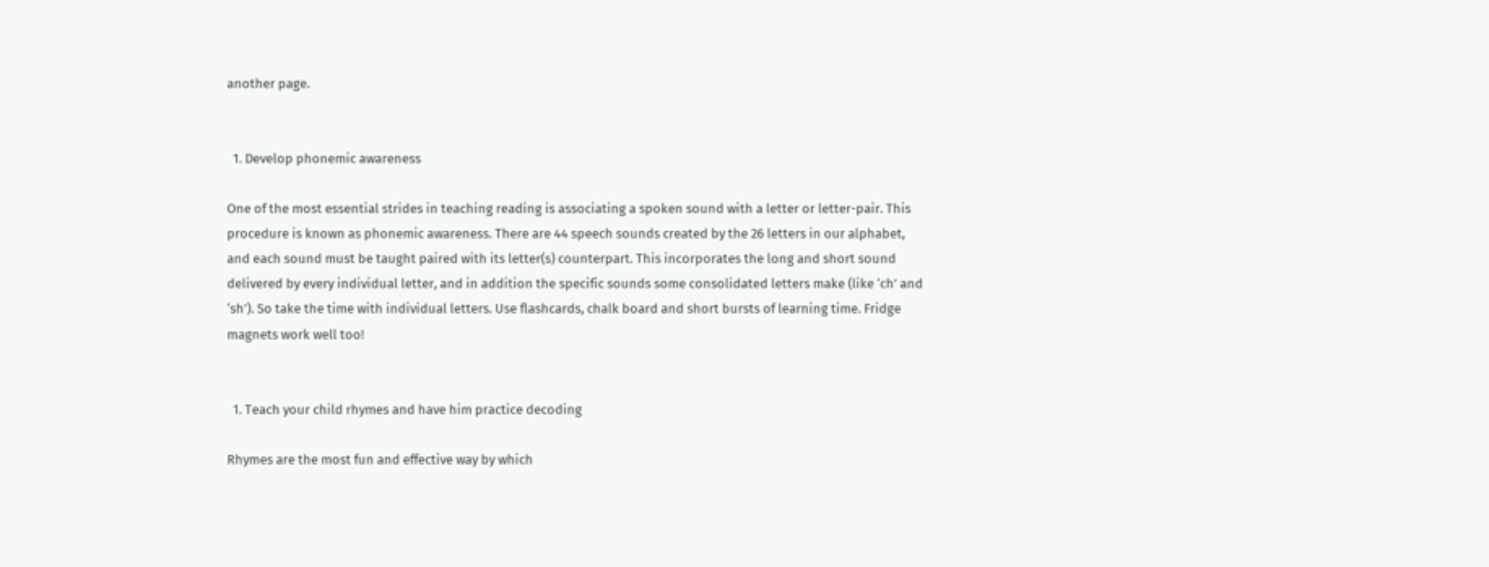another page.


  1. Develop phonemic awareness

One of the most essential strides in teaching reading is associating a spoken sound with a letter or letter-pair. This procedure is known as phonemic awareness. There are 44 speech sounds created by the 26 letters in our alphabet, and each sound must be taught paired with its letter(s) counterpart. This incorporates the long and short sound delivered by every individual letter, and in addition the specific sounds some consolidated letters make (like ‘ch’ and ‘sh’). So take the time with individual letters. Use flashcards, chalk board and short bursts of learning time. Fridge magnets work well too!


  1. Teach your child rhymes and have him practice decoding

Rhymes are the most fun and effective way by which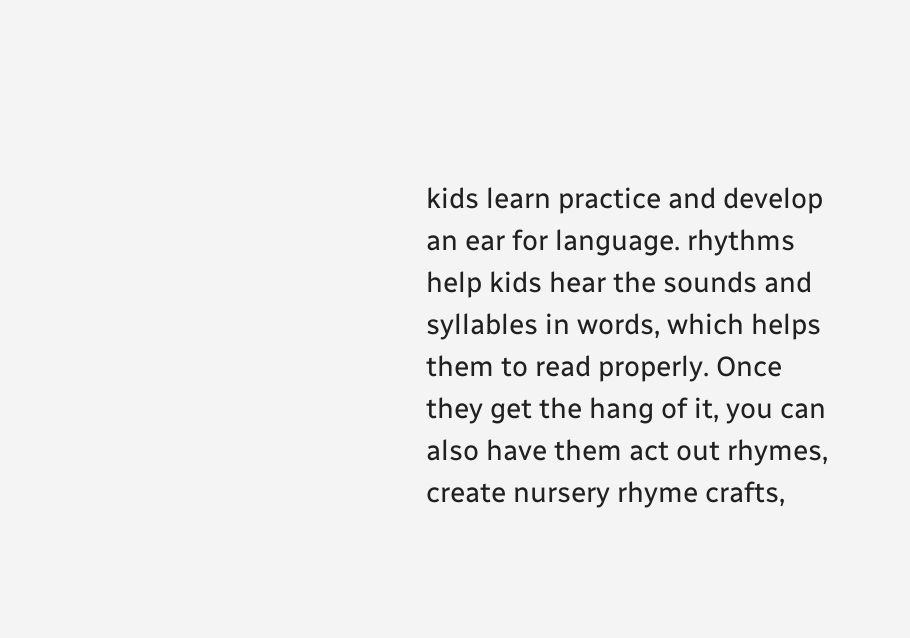kids learn practice and develop an ear for language. rhythms help kids hear the sounds and syllables in words, which helps them to read properly. Once they get the hang of it, you can also have them act out rhymes, create nursery rhyme crafts,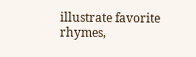illustrate favorite rhymes,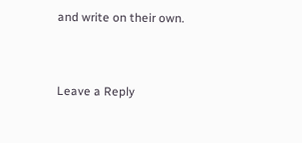and write on their own.


Leave a Reply